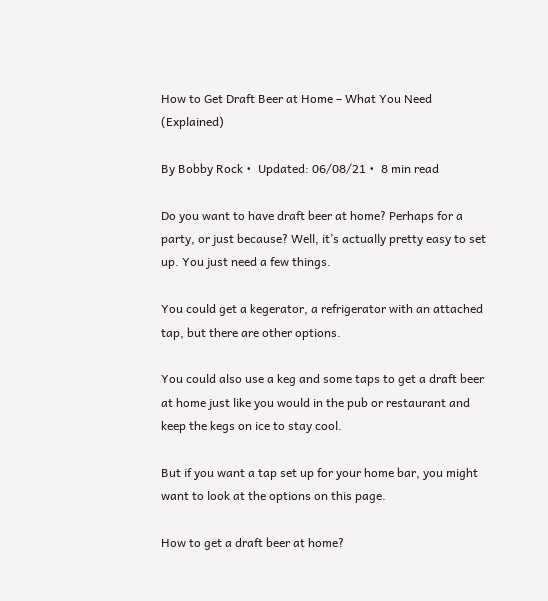How to Get Draft Beer at Home – What You Need (Explained)

By Bobby Rock •  Updated: 06/08/21 •  8 min read

Do you want to have draft beer at home? Perhaps for a party, or just because? Well, it’s actually pretty easy to set up. You just need a few things.

You could get a kegerator, a refrigerator with an attached tap, but there are other options.

You could also use a keg and some taps to get a draft beer at home just like you would in the pub or restaurant and keep the kegs on ice to stay cool.

But if you want a tap set up for your home bar, you might want to look at the options on this page.

How to get a draft beer at home?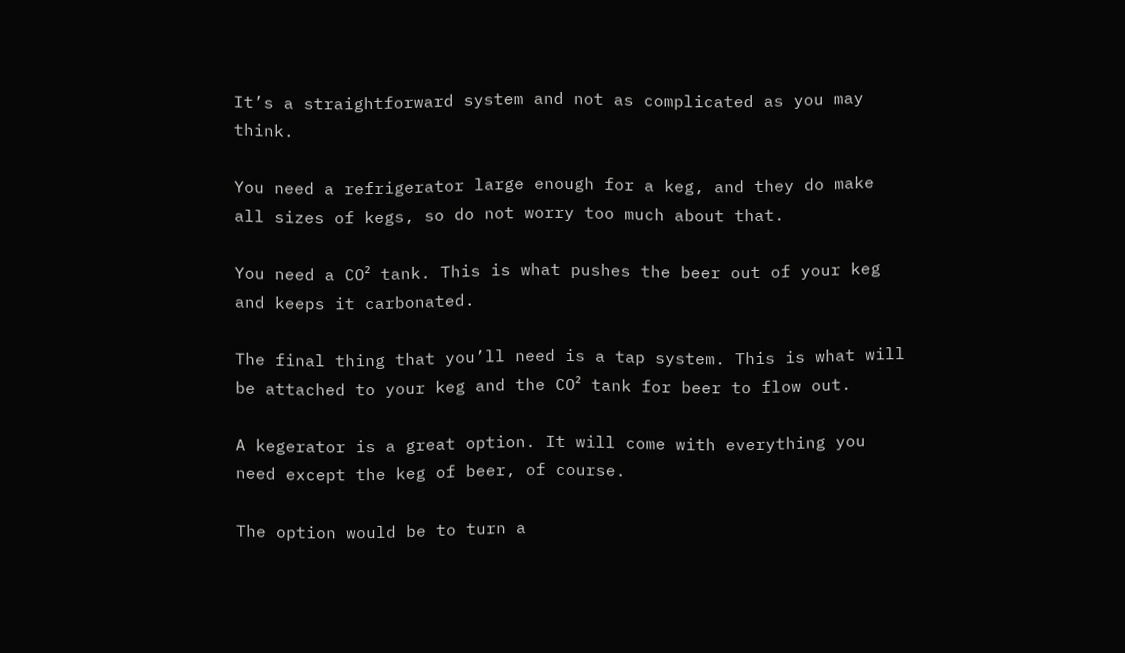It’s a straightforward system and not as complicated as you may think.

You need a refrigerator large enough for a keg, and they do make all sizes of kegs, so do not worry too much about that.

You need a CO² tank. This is what pushes the beer out of your keg and keeps it carbonated.

The final thing that you’ll need is a tap system. This is what will be attached to your keg and the CO² tank for beer to flow out.

A kegerator is a great option. It will come with everything you need except the keg of beer, of course.

The option would be to turn a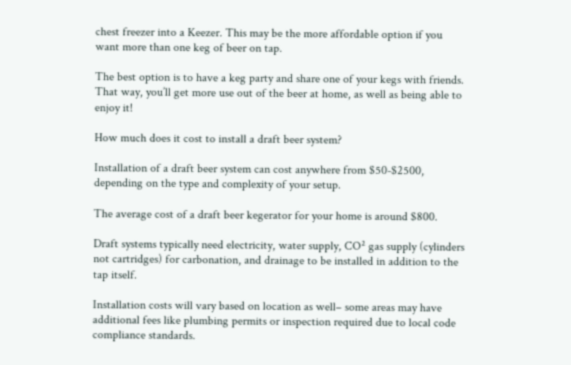chest freezer into a Keezer. This may be the more affordable option if you want more than one keg of beer on tap.

The best option is to have a keg party and share one of your kegs with friends. That way, you’ll get more use out of the beer at home, as well as being able to enjoy it!

How much does it cost to install a draft beer system?

Installation of a draft beer system can cost anywhere from $50-$2500, depending on the type and complexity of your setup.

The average cost of a draft beer kegerator for your home is around $800.

Draft systems typically need electricity, water supply, CO² gas supply (cylinders not cartridges) for carbonation, and drainage to be installed in addition to the tap itself.

Installation costs will vary based on location as well– some areas may have additional fees like plumbing permits or inspection required due to local code compliance standards.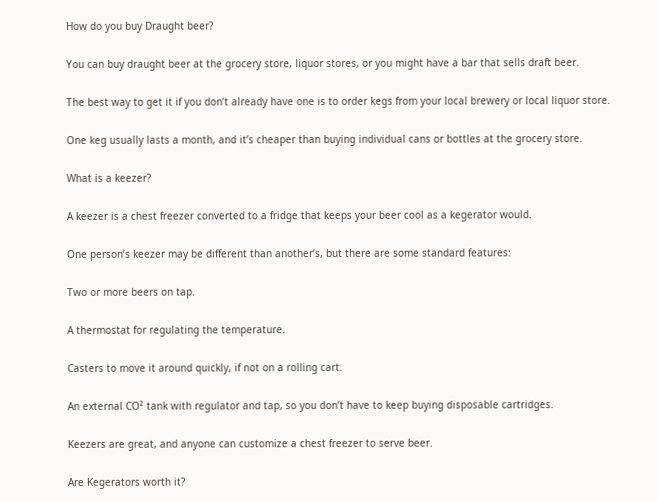How do you buy Draught beer?

You can buy draught beer at the grocery store, liquor stores, or you might have a bar that sells draft beer.

The best way to get it if you don’t already have one is to order kegs from your local brewery or local liquor store.

One keg usually lasts a month, and it’s cheaper than buying individual cans or bottles at the grocery store.

What is a keezer?

A keezer is a chest freezer converted to a fridge that keeps your beer cool as a kegerator would.

One person’s keezer may be different than another’s, but there are some standard features:

Two or more beers on tap.

A thermostat for regulating the temperature.

Casters to move it around quickly, if not on a rolling cart.

An external CO² tank with regulator and tap, so you don’t have to keep buying disposable cartridges.

Keezers are great, and anyone can customize a chest freezer to serve beer.

Are Kegerators worth it?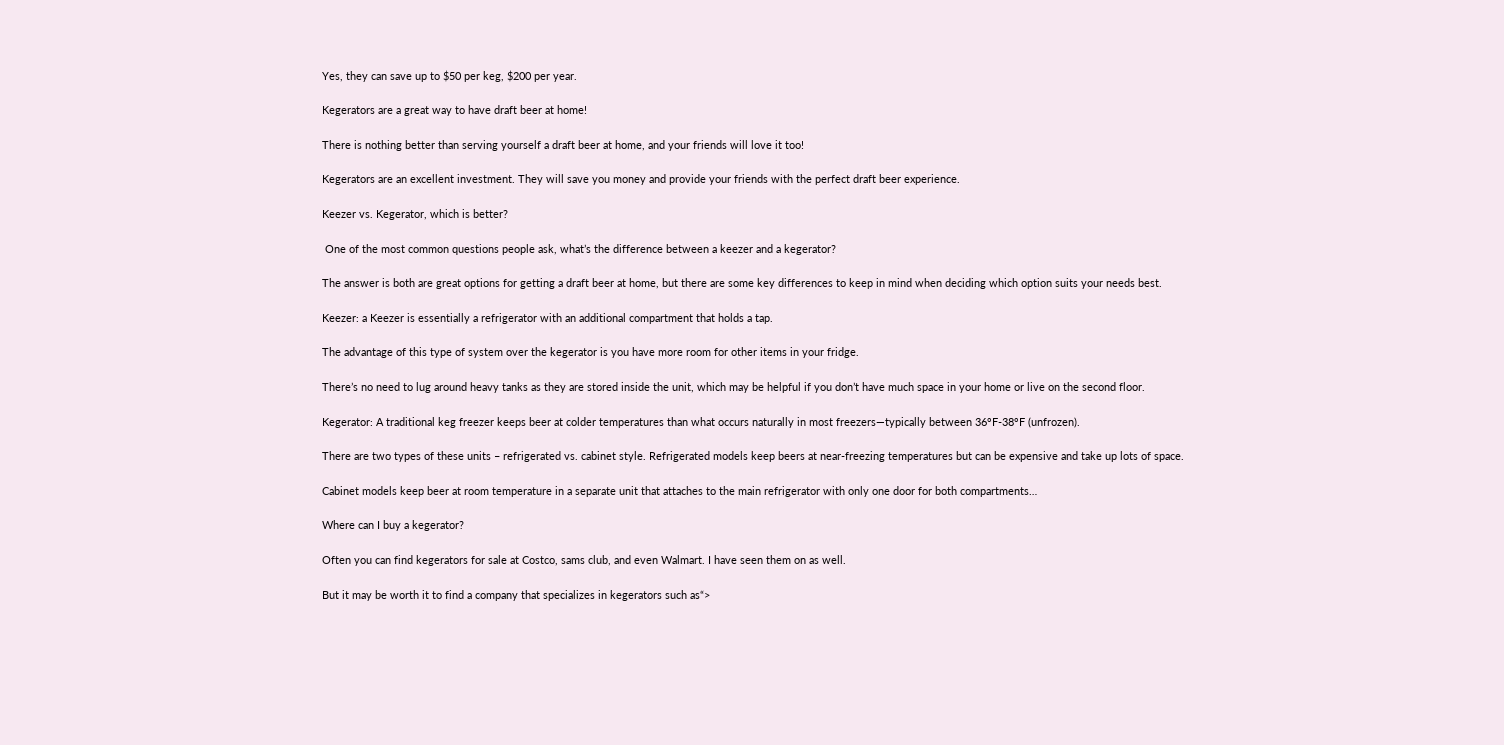Yes, they can save up to $50 per keg, $200 per year.

Kegerators are a great way to have draft beer at home!

There is nothing better than serving yourself a draft beer at home, and your friends will love it too!

Kegerators are an excellent investment. They will save you money and provide your friends with the perfect draft beer experience.

Keezer vs. Kegerator, which is better?

 One of the most common questions people ask, what’s the difference between a keezer and a kegerator?

The answer is both are great options for getting a draft beer at home, but there are some key differences to keep in mind when deciding which option suits your needs best.

Keezer: a Keezer is essentially a refrigerator with an additional compartment that holds a tap.

The advantage of this type of system over the kegerator is you have more room for other items in your fridge.

There’s no need to lug around heavy tanks as they are stored inside the unit, which may be helpful if you don’t have much space in your home or live on the second floor.

Kegerator: A traditional keg freezer keeps beer at colder temperatures than what occurs naturally in most freezers—typically between 36°F-38°F (unfrozen).

There are two types of these units – refrigerated vs. cabinet style. Refrigerated models keep beers at near-freezing temperatures but can be expensive and take up lots of space.

Cabinet models keep beer at room temperature in a separate unit that attaches to the main refrigerator with only one door for both compartments…

Where can I buy a kegerator?

Often you can find kegerators for sale at Costco, sams club, and even Walmart. I have seen them on as well.

But it may be worth it to find a company that specializes in kegerators such as“>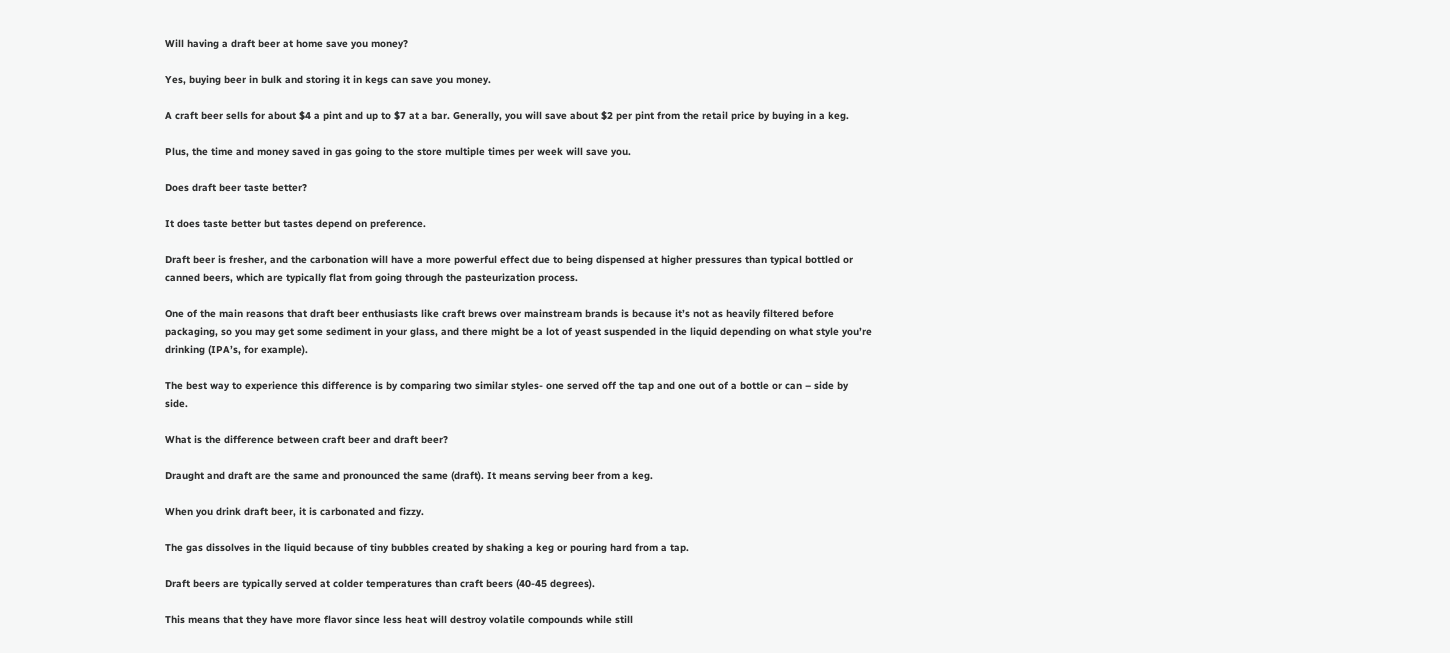Will having a draft beer at home save you money?

Yes, buying beer in bulk and storing it in kegs can save you money.

A craft beer sells for about $4 a pint and up to $7 at a bar. Generally, you will save about $2 per pint from the retail price by buying in a keg.

Plus, the time and money saved in gas going to the store multiple times per week will save you.

Does draft beer taste better?

It does taste better but tastes depend on preference.

Draft beer is fresher, and the carbonation will have a more powerful effect due to being dispensed at higher pressures than typical bottled or canned beers, which are typically flat from going through the pasteurization process.

One of the main reasons that draft beer enthusiasts like craft brews over mainstream brands is because it’s not as heavily filtered before packaging, so you may get some sediment in your glass, and there might be a lot of yeast suspended in the liquid depending on what style you’re drinking (IPA’s, for example).

The best way to experience this difference is by comparing two similar styles- one served off the tap and one out of a bottle or can – side by side.

What is the difference between craft beer and draft beer?

Draught and draft are the same and pronounced the same (draft). It means serving beer from a keg.

When you drink draft beer, it is carbonated and fizzy.

The gas dissolves in the liquid because of tiny bubbles created by shaking a keg or pouring hard from a tap.

Draft beers are typically served at colder temperatures than craft beers (40-45 degrees).

This means that they have more flavor since less heat will destroy volatile compounds while still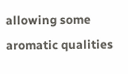allowing some aromatic qualities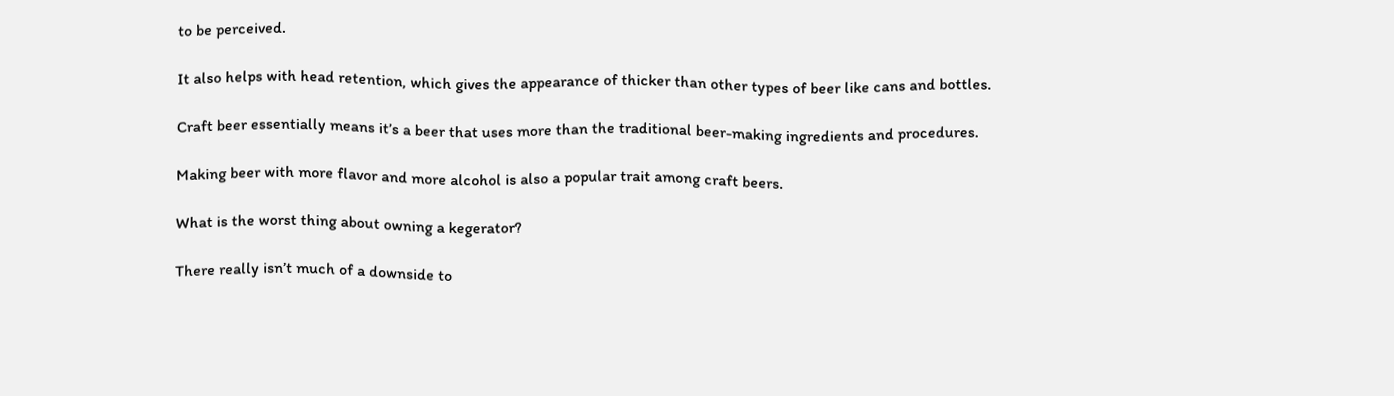to be perceived.

It also helps with head retention, which gives the appearance of thicker than other types of beer like cans and bottles.

Craft beer essentially means it’s a beer that uses more than the traditional beer-making ingredients and procedures.

Making beer with more flavor and more alcohol is also a popular trait among craft beers.

What is the worst thing about owning a kegerator?

There really isn’t much of a downside to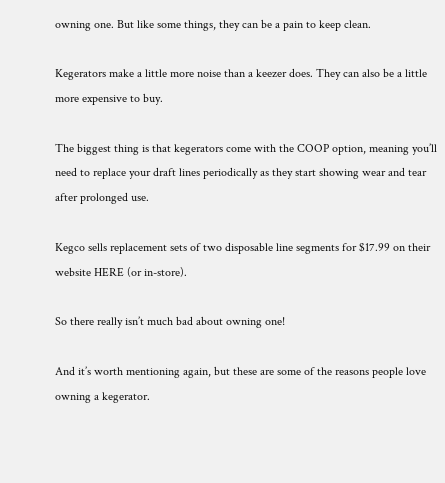owning one. But like some things, they can be a pain to keep clean.

Kegerators make a little more noise than a keezer does. They can also be a little more expensive to buy.

The biggest thing is that kegerators come with the COOP option, meaning you’ll need to replace your draft lines periodically as they start showing wear and tear after prolonged use.

Kegco sells replacement sets of two disposable line segments for $17.99 on their website HERE (or in-store).

So there really isn’t much bad about owning one!

And it’s worth mentioning again, but these are some of the reasons people love owning a kegerator.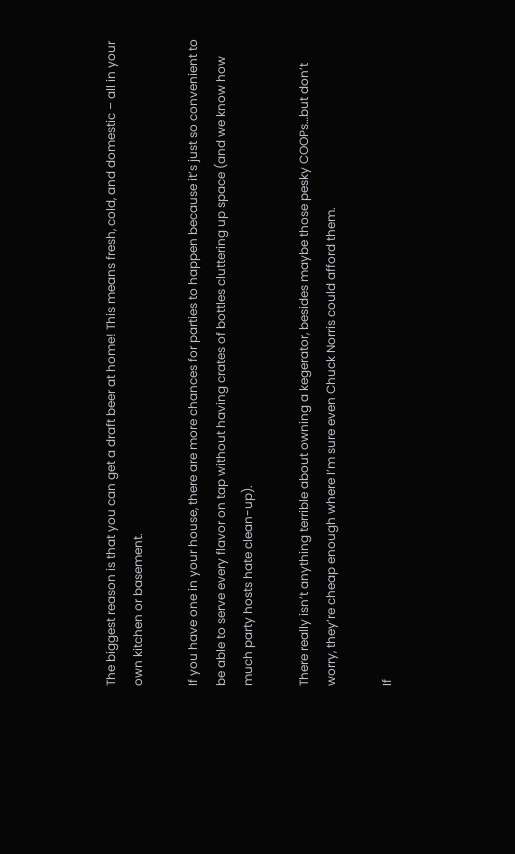The biggest reason is that you can get a draft beer at home! This means fresh, cold, and domestic – all in your own kitchen or basement.

If you have one in your house, there are more chances for parties to happen because it’s just so convenient to be able to serve every flavor on tap without having crates of bottles cluttering up space (and we know how much party hosts hate clean-up).

There really isn’t anything terrible about owning a kegerator, besides maybe those pesky COOPs…but don’t worry, they’re cheap enough where I’m sure even Chuck Norris could afford them.

If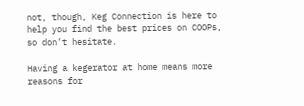not, though, Keg Connection is here to help you find the best prices on COOPs, so don’t hesitate.

Having a kegerator at home means more reasons for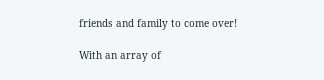friends and family to come over!

With an array of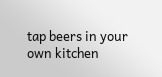tap beers in your own kitchen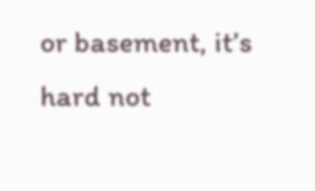or basement, it’s hard not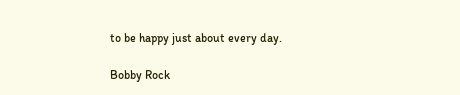to be happy just about every day.

Bobby Rock